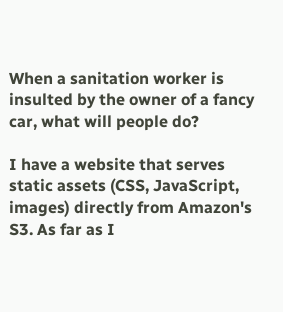When a sanitation worker is insulted by the owner of a fancy car, what will people do?

I have a website that serves static assets (CSS, JavaScript, images) directly from Amazon's S3. As far as I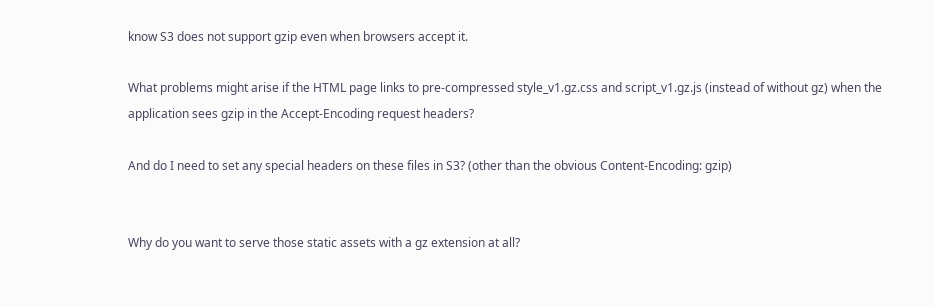know S3 does not support gzip even when browsers accept it.

What problems might arise if the HTML page links to pre-compressed style_v1.gz.css and script_v1.gz.js (instead of without gz) when the application sees gzip in the Accept-Encoding request headers?

And do I need to set any special headers on these files in S3? (other than the obvious Content-Encoding: gzip)


Why do you want to serve those static assets with a gz extension at all?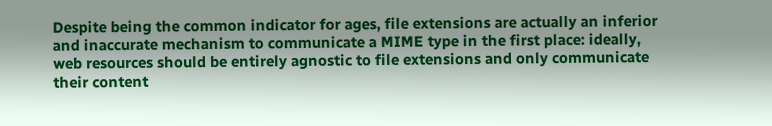Despite being the common indicator for ages, file extensions are actually an inferior and inaccurate mechanism to communicate a MIME type in the first place: ideally, web resources should be entirely agnostic to file extensions and only communicate their content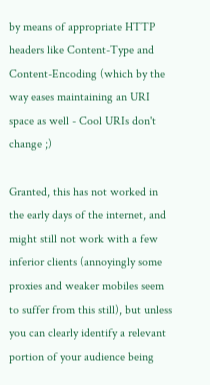by means of appropriate HTTP headers like Content-Type and Content-Encoding (which by the way eases maintaining an URI space as well - Cool URIs don't change ;)

Granted, this has not worked in the early days of the internet, and might still not work with a few inferior clients (annoyingly some proxies and weaker mobiles seem to suffer from this still), but unless you can clearly identify a relevant portion of your audience being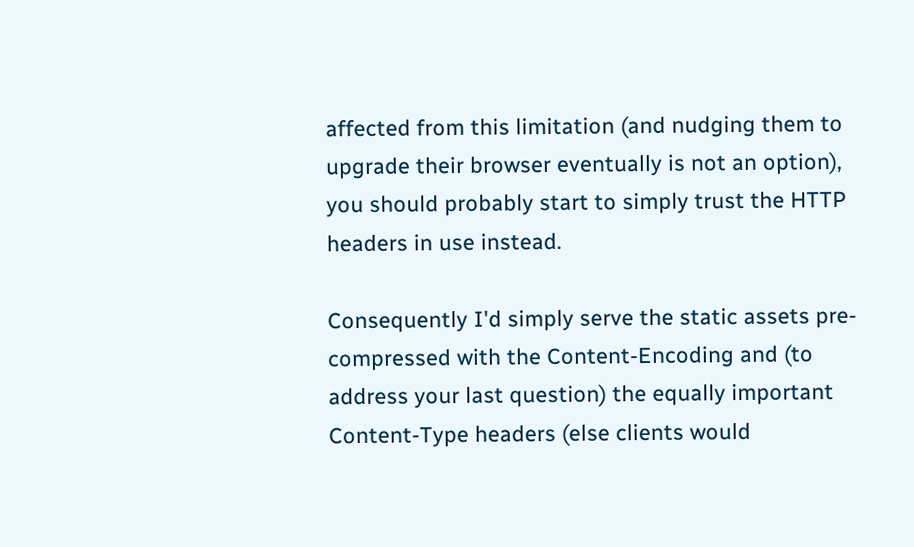affected from this limitation (and nudging them to upgrade their browser eventually is not an option), you should probably start to simply trust the HTTP headers in use instead.

Consequently I'd simply serve the static assets pre-compressed with the Content-Encoding and (to address your last question) the equally important Content-Type headers (else clients would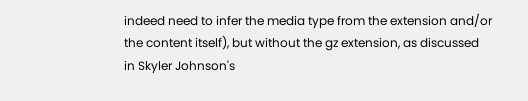indeed need to infer the media type from the extension and/or the content itself), but without the gz extension, as discussed in Skyler Johnson's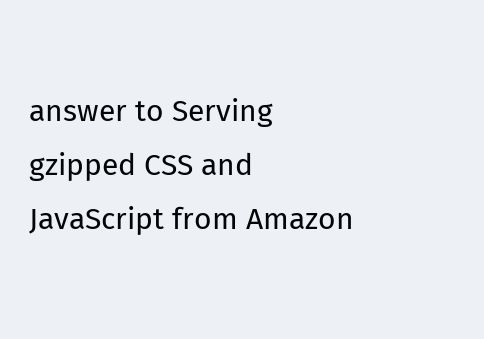answer to Serving gzipped CSS and JavaScript from Amazon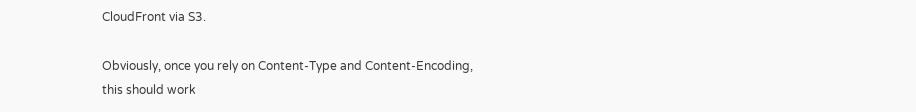CloudFront via S3.

Obviously, once you rely on Content-Type and Content-Encoding, this should work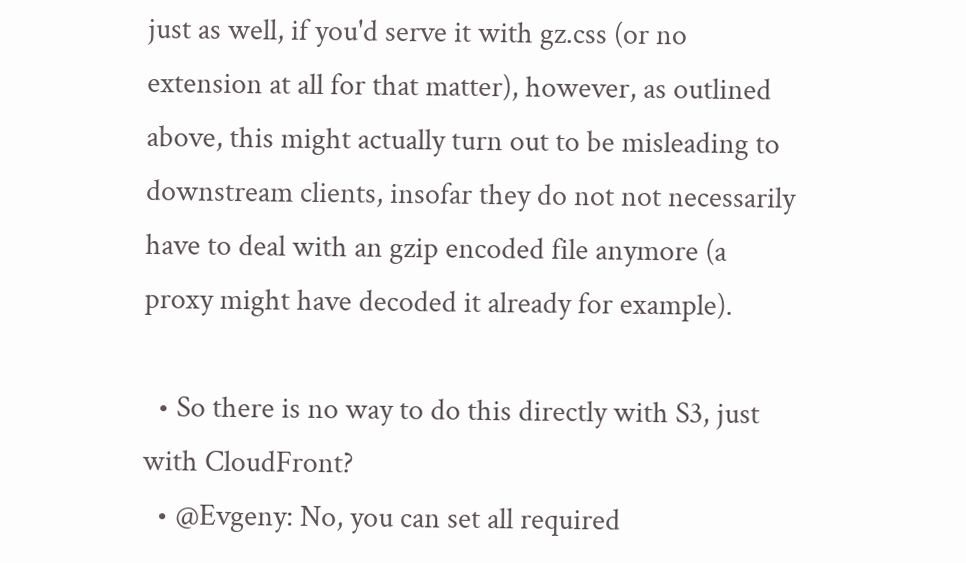just as well, if you'd serve it with gz.css (or no extension at all for that matter), however, as outlined above, this might actually turn out to be misleading to downstream clients, insofar they do not not necessarily have to deal with an gzip encoded file anymore (a proxy might have decoded it already for example).

  • So there is no way to do this directly with S3, just with CloudFront?
  • @Evgeny: No, you can set all required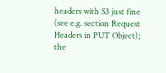headers with S3 just fine (see e.g. section Request Headers in PUT Object); the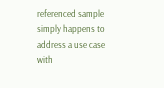referenced sample simply happens to address a use case with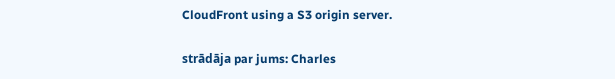CloudFront using a S3 origin server.

strādāja par jums: Charles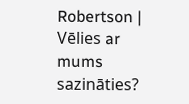Robertson | Vēlies ar mums sazināties?